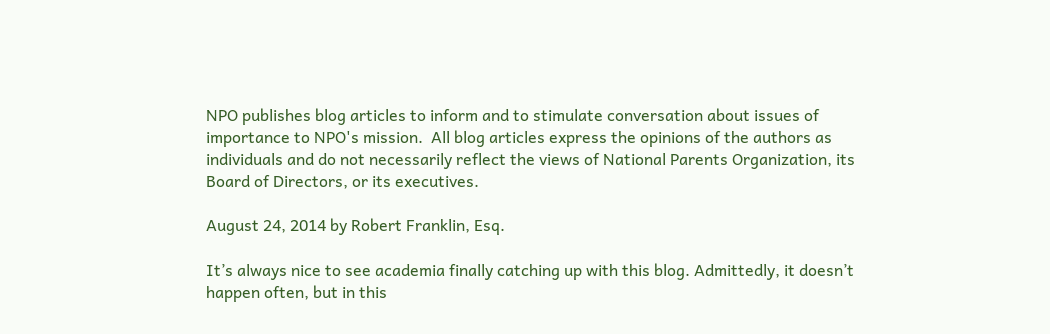NPO publishes blog articles to inform and to stimulate conversation about issues of importance to NPO's mission.  All blog articles express the opinions of the authors as individuals and do not necessarily reflect the views of National Parents Organization, its Board of Directors, or its executives.

August 24, 2014 by Robert Franklin, Esq.

It’s always nice to see academia finally catching up with this blog. Admittedly, it doesn’t happen often, but in this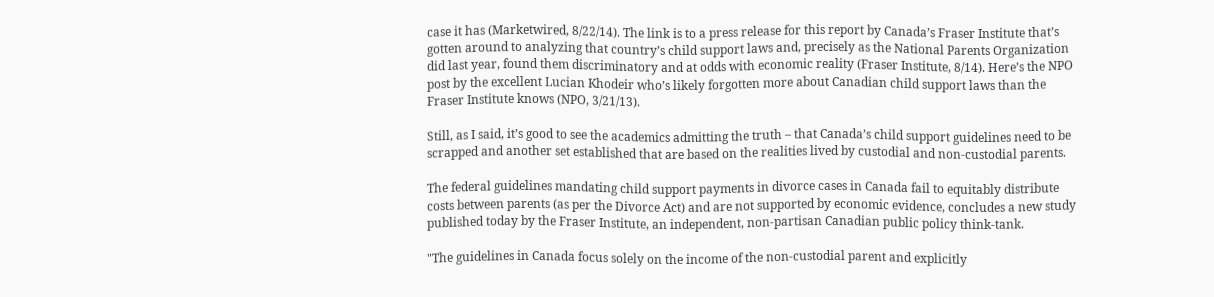case it has (Marketwired, 8/22/14). The link is to a press release for this report by Canada’s Fraser Institute that’s gotten around to analyzing that country’s child support laws and, precisely as the National Parents Organization did last year, found them discriminatory and at odds with economic reality (Fraser Institute, 8/14). Here’s the NPO post by the excellent Lucian Khodeir who’s likely forgotten more about Canadian child support laws than the Fraser Institute knows (NPO, 3/21/13).

Still, as I said, it’s good to see the academics admitting the truth – that Canada’s child support guidelines need to be scrapped and another set established that are based on the realities lived by custodial and non-custodial parents.

The federal guidelines mandating child support payments in divorce cases in Canada fail to equitably distribute costs between parents (as per the Divorce Act) and are not supported by economic evidence, concludes a new study published today by the Fraser Institute, an independent, non-partisan Canadian public policy think-tank.

"The guidelines in Canada focus solely on the income of the non-custodial parent and explicitly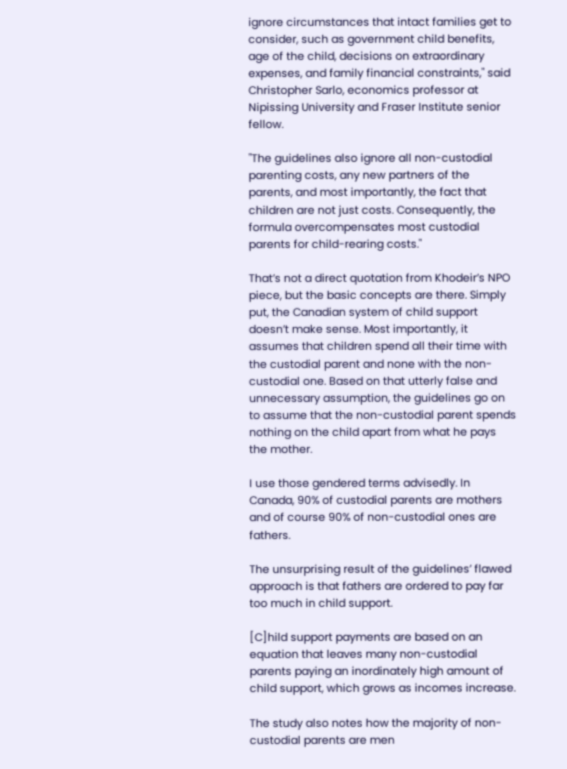ignore circumstances that intact families get to consider, such as government child benefits, age of the child, decisions on extraordinary expenses, and family financial constraints," said Christopher Sarlo, economics professor at Nipissing University and Fraser Institute senior fellow.

"The guidelines also ignore all non-custodial parenting costs, any new partners of the parents, and most importantly, the fact that children are not just costs. Consequently, the formula overcompensates most custodial parents for child-rearing costs."

That’s not a direct quotation from Khodeir’s NPO piece, but the basic concepts are there. Simply put, the Canadian system of child support doesn’t make sense. Most importantly, it assumes that children spend all their time with the custodial parent and none with the non-custodial one. Based on that utterly false and unnecessary assumption, the guidelines go on to assume that the non-custodial parent spends nothing on the child apart from what he pays the mother.

I use those gendered terms advisedly. In Canada, 90% of custodial parents are mothers and of course 90% of non-custodial ones are fathers.

The unsurprising result of the guidelines’ flawed approach is that fathers are ordered to pay far too much in child support.

[C]hild support payments are based on an equation that leaves many non-custodial parents paying an inordinately high amount of child support, which grows as incomes increase.

The study also notes how the majority of non-custodial parents are men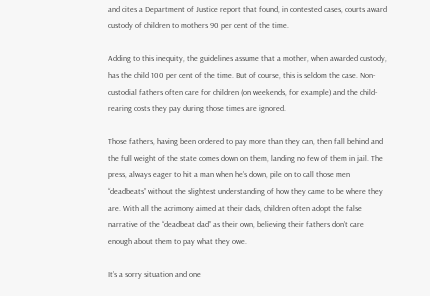and cites a Department of Justice report that found, in contested cases, courts award custody of children to mothers 90 per cent of the time.

Adding to this inequity, the guidelines assume that a mother, when awarded custody, has the child 100 per cent of the time. But of course, this is seldom the case. Non-custodial fathers often care for children (on weekends, for example) and the child-rearing costs they pay during those times are ignored.

Those fathers, having been ordered to pay more than they can, then fall behind and the full weight of the state comes down on them, landing no few of them in jail. The press, always eager to hit a man when he’s down, pile on to call those men “deadbeats” without the slightest understanding of how they came to be where they are. With all the acrimony aimed at their dads, children often adopt the false narrative of the “deadbeat dad” as their own, believing their fathers don’t care enough about them to pay what they owe.

It’s a sorry situation and one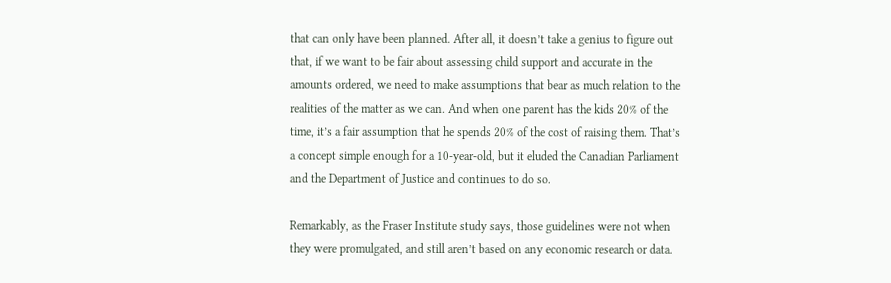that can only have been planned. After all, it doesn’t take a genius to figure out that, if we want to be fair about assessing child support and accurate in the amounts ordered, we need to make assumptions that bear as much relation to the realities of the matter as we can. And when one parent has the kids 20% of the time, it’s a fair assumption that he spends 20% of the cost of raising them. That’s a concept simple enough for a 10-year-old, but it eluded the Canadian Parliament and the Department of Justice and continues to do so.

Remarkably, as the Fraser Institute study says, those guidelines were not when they were promulgated, and still aren’t based on any economic research or data.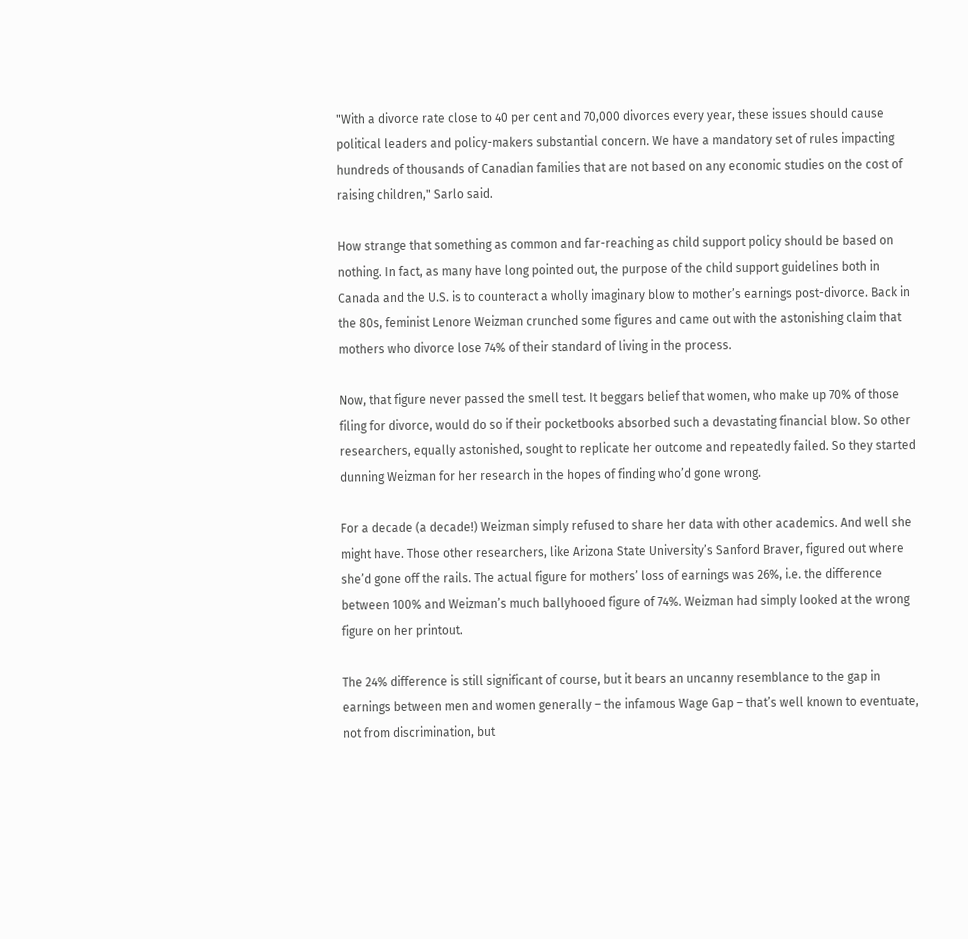"With a divorce rate close to 40 per cent and 70,000 divorces every year, these issues should cause political leaders and policy-makers substantial concern. We have a mandatory set of rules impacting hundreds of thousands of Canadian families that are not based on any economic studies on the cost of raising children," Sarlo said.

How strange that something as common and far-reaching as child support policy should be based on nothing. In fact, as many have long pointed out, the purpose of the child support guidelines both in Canada and the U.S. is to counteract a wholly imaginary blow to mother’s earnings post-divorce. Back in the 80s, feminist Lenore Weizman crunched some figures and came out with the astonishing claim that mothers who divorce lose 74% of their standard of living in the process.

Now, that figure never passed the smell test. It beggars belief that women, who make up 70% of those filing for divorce, would do so if their pocketbooks absorbed such a devastating financial blow. So other researchers, equally astonished, sought to replicate her outcome and repeatedly failed. So they started dunning Weizman for her research in the hopes of finding who’d gone wrong.

For a decade (a decade!) Weizman simply refused to share her data with other academics. And well she might have. Those other researchers, like Arizona State University’s Sanford Braver, figured out where she’d gone off the rails. The actual figure for mothers’ loss of earnings was 26%, i.e. the difference between 100% and Weizman’s much ballyhooed figure of 74%. Weizman had simply looked at the wrong figure on her printout.

The 24% difference is still significant of course, but it bears an uncanny resemblance to the gap in earnings between men and women generally – the infamous Wage Gap – that’s well known to eventuate, not from discrimination, but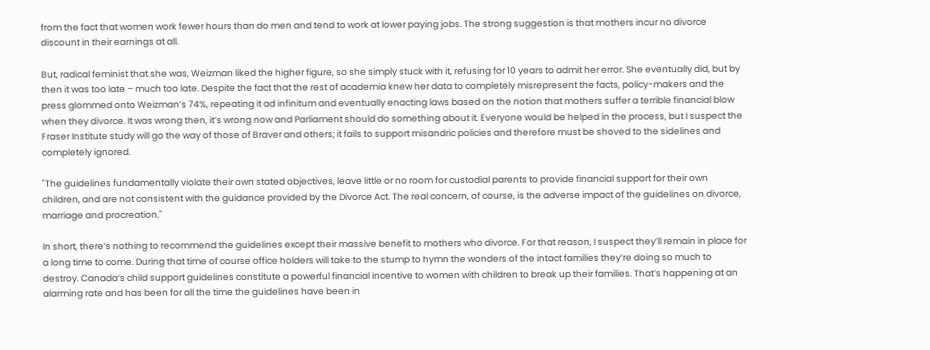from the fact that women work fewer hours than do men and tend to work at lower paying jobs. The strong suggestion is that mothers incur no divorce discount in their earnings at all.

But, radical feminist that she was, Weizman liked the higher figure, so she simply stuck with it, refusing for 10 years to admit her error. She eventually did, but by then it was too late – much too late. Despite the fact that the rest of academia knew her data to completely misrepresent the facts, policy-makers and the press glommed onto Weizman’s 74%, repeating it ad infinitum and eventually enacting laws based on the notion that mothers suffer a terrible financial blow when they divorce. It was wrong then, it’s wrong now and Parliament should do something about it. Everyone would be helped in the process, but I suspect the Fraser Institute study will go the way of those of Braver and others; it fails to support misandric policies and therefore must be shoved to the sidelines and completely ignored.

"The guidelines fundamentally violate their own stated objectives, leave little or no room for custodial parents to provide financial support for their own children, and are not consistent with the guidance provided by the Divorce Act. The real concern, of course, is the adverse impact of the guidelines on divorce, marriage and procreation."

In short, there’s nothing to recommend the guidelines except their massive benefit to mothers who divorce. For that reason, I suspect they’ll remain in place for a long time to come. During that time of course office holders will take to the stump to hymn the wonders of the intact families they’re doing so much to destroy. Canada’s child support guidelines constitute a powerful financial incentive to women with children to break up their families. That’s happening at an alarming rate and has been for all the time the guidelines have been in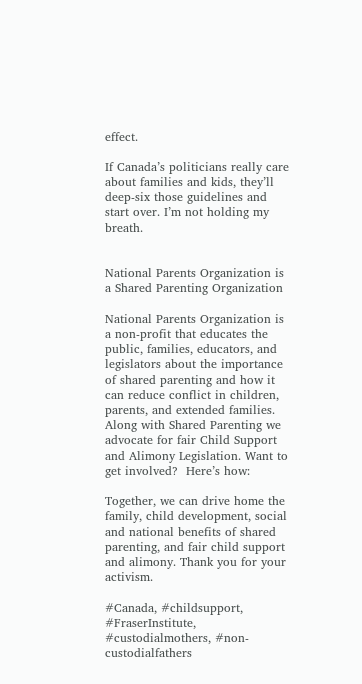effect.

If Canada’s politicians really care about families and kids, they’ll deep-six those guidelines and start over. I’m not holding my breath.


National Parents Organization is a Shared Parenting Organization

National Parents Organization is a non-profit that educates the public, families, educators, and legislators about the importance of shared parenting and how it can reduce conflict in children, parents, and extended families. Along with Shared Parenting we advocate for fair Child Support and Alimony Legislation. Want to get involved?  Here’s how:

Together, we can drive home the family, child development, social and national benefits of shared parenting, and fair child support and alimony. Thank you for your activism.

#Canada, #childsupport, #FraserInstitute, #custodialmothers, #non-custodialfathers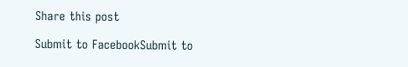Share this post

Submit to FacebookSubmit to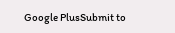Google PlusSubmit to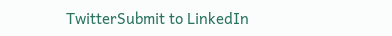TwitterSubmit to LinkedIn